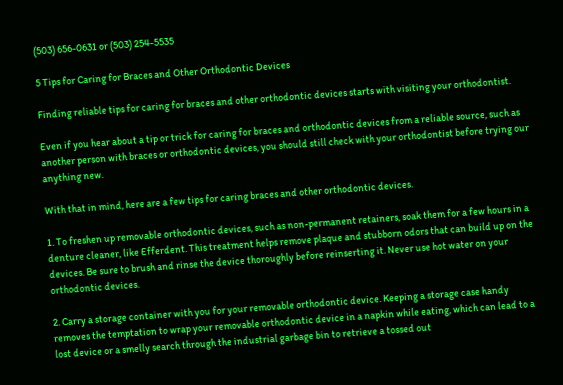(503) 656-0631 or (503) 254-5535

5 Tips for Caring for Braces and Other Orthodontic Devices

Finding reliable tips for caring for braces and other orthodontic devices starts with visiting your orthodontist.

Even if you hear about a tip or trick for caring for braces and orthodontic devices from a reliable source, such as another person with braces or orthodontic devices, you should still check with your orthodontist before trying our anything new.

With that in mind, here are a few tips for caring braces and other orthodontic devices.

1. To freshen up removable orthodontic devices, such as non-permanent retainers, soak them for a few hours in a denture cleaner, like Efferdent. This treatment helps remove plaque and stubborn odors that can build up on the devices. Be sure to brush and rinse the device thoroughly before reinserting it. Never use hot water on your orthodontic devices.

2. Carry a storage container with you for your removable orthodontic device. Keeping a storage case handy removes the temptation to wrap your removable orthodontic device in a napkin while eating, which can lead to a lost device or a smelly search through the industrial garbage bin to retrieve a tossed out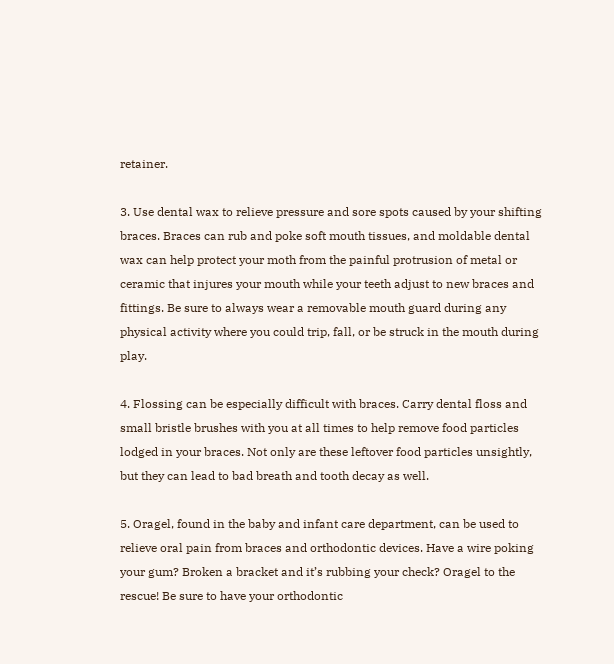retainer.

3. Use dental wax to relieve pressure and sore spots caused by your shifting braces. Braces can rub and poke soft mouth tissues, and moldable dental wax can help protect your moth from the painful protrusion of metal or ceramic that injures your mouth while your teeth adjust to new braces and fittings. Be sure to always wear a removable mouth guard during any physical activity where you could trip, fall, or be struck in the mouth during play.

4. Flossing can be especially difficult with braces. Carry dental floss and small bristle brushes with you at all times to help remove food particles lodged in your braces. Not only are these leftover food particles unsightly, but they can lead to bad breath and tooth decay as well.

5. Oragel, found in the baby and infant care department, can be used to relieve oral pain from braces and orthodontic devices. Have a wire poking your gum? Broken a bracket and it’s rubbing your check? Oragel to the rescue! Be sure to have your orthodontic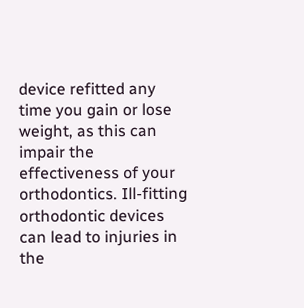device refitted any time you gain or lose weight, as this can impair the effectiveness of your orthodontics. Ill-fitting orthodontic devices can lead to injuries in the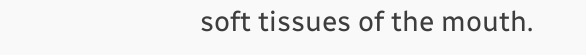soft tissues of the mouth.